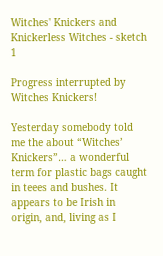Witches' Knickers and Knickerless Witches - sketch 1

Progress interrupted by Witches Knickers!

Yesterday somebody told me the about “Witches’ Knickers”… a wonderful term for plastic bags caught in teees and bushes. It appears to be Irish in origin, and, living as I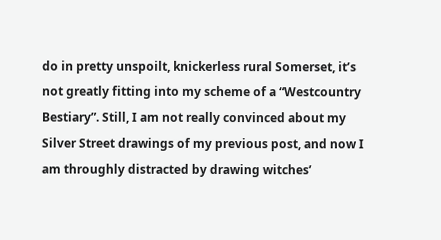do in pretty unspoilt, knickerless rural Somerset, it’s not greatly fitting into my scheme of a “Westcountry Bestiary”. Still, I am not really convinced about my Silver Street drawings of my previous post, and now I am throughly distracted by drawing witches’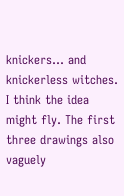knickers… and knickerless witches. I think the idea might fly. The first three drawings also vaguely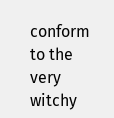conform to the very witchy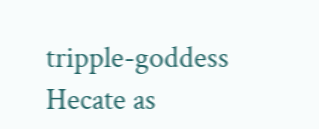tripple-goddess Hecate as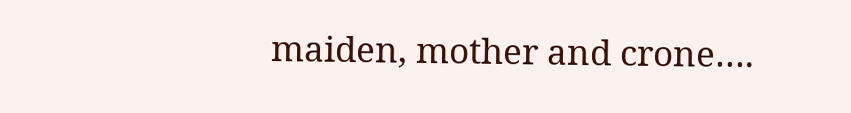maiden, mother and crone….